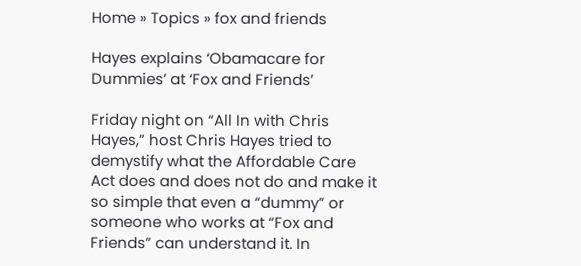Home » Topics » fox and friends

Hayes explains ‘Obamacare for Dummies’ at ‘Fox and Friends’

Friday night on “All In with Chris Hayes,” host Chris Hayes tried to demystify what the Affordable Care Act does and does not do and make it so simple that even a “dummy” or someone who works at “Fox and Friends” can understand it. In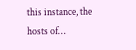this instance, the hosts of…